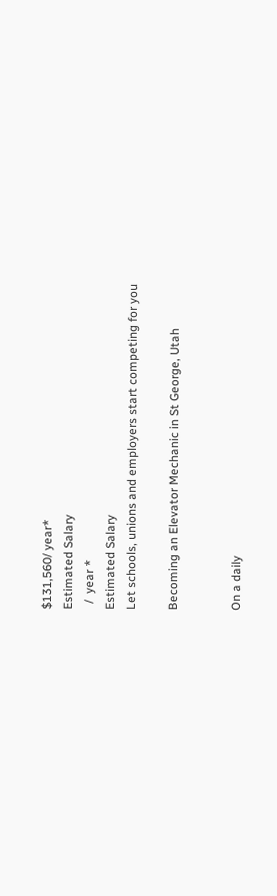$131,560/ year*
Estimated Salary
  /  year *
Estimated Salary
Let schools, unions and employers start competing for you

Becoming an Elevator Mechanic in St George, Utah


On a daily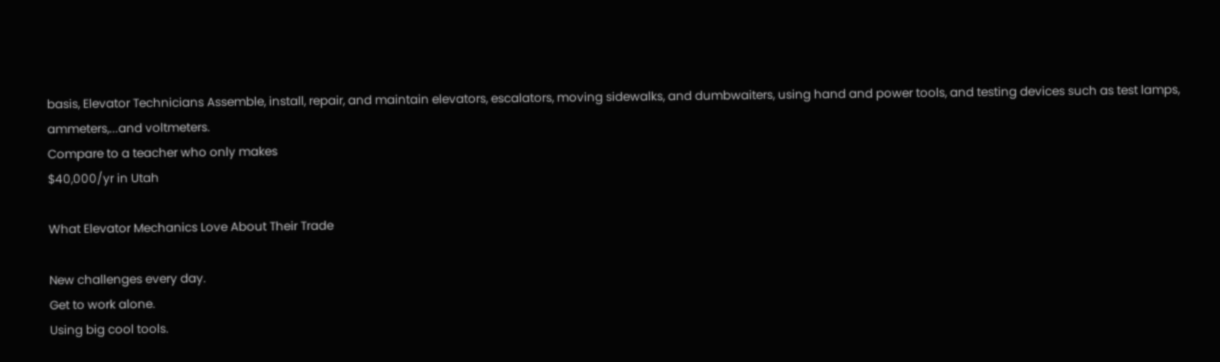basis, Elevator Technicians Assemble, install, repair, and maintain elevators, escalators, moving sidewalks, and dumbwaiters, using hand and power tools, and testing devices such as test lamps, ammeters,...and voltmeters.
Compare to a teacher who only makes
$40,000/yr in Utah

What Elevator Mechanics Love About Their Trade

New challenges every day.
Get to work alone.
Using big cool tools.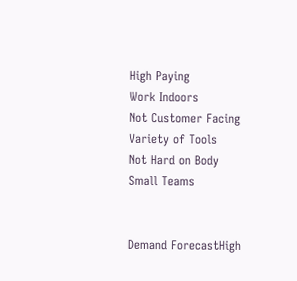High Paying
Work Indoors
Not Customer Facing
Variety of Tools
Not Hard on Body
Small Teams


Demand ForecastHigh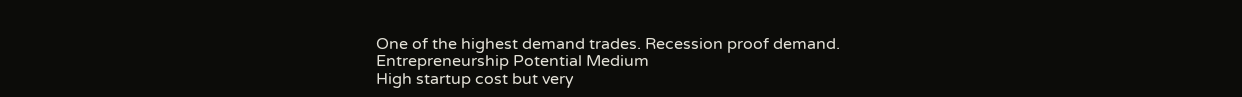One of the highest demand trades. Recession proof demand.
Entrepreneurship Potential Medium
High startup cost but very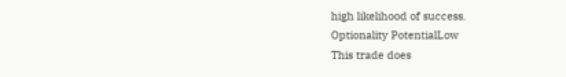high likelihood of success.
Optionality PotentialLow
This trade does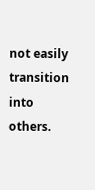not easily transition into others.